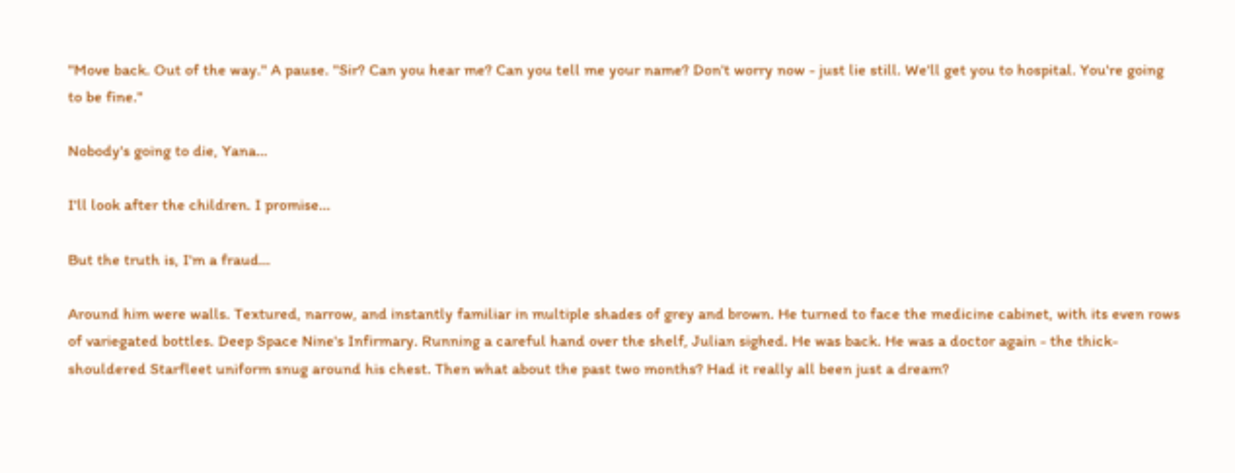"Move back. Out of the way." A pause. "Sir? Can you hear me? Can you tell me your name? Don't worry now - just lie still. We'll get you to hospital. You're going to be fine."

Nobody's going to die, Yana…

I'll look after the children. I promise…

But the truth is, I'm a fraud…

Around him were walls. Textured, narrow, and instantly familiar in multiple shades of grey and brown. He turned to face the medicine cabinet, with its even rows of variegated bottles. Deep Space Nine's Infirmary. Running a careful hand over the shelf, Julian sighed. He was back. He was a doctor again - the thick-shouldered Starfleet uniform snug around his chest. Then what about the past two months? Had it really all been just a dream?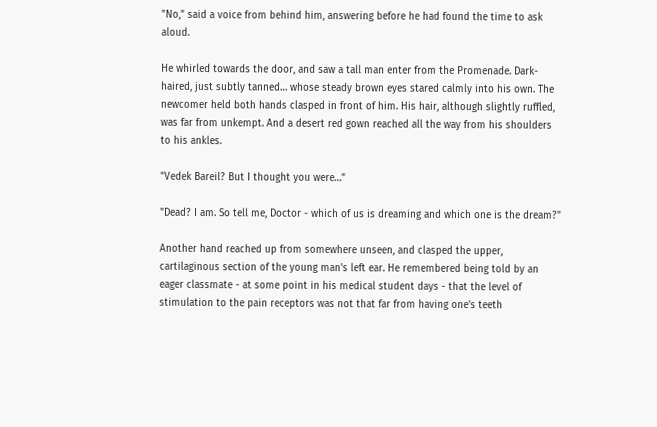"No," said a voice from behind him, answering before he had found the time to ask aloud.

He whirled towards the door, and saw a tall man enter from the Promenade. Dark-haired, just subtly tanned… whose steady brown eyes stared calmly into his own. The newcomer held both hands clasped in front of him. His hair, although slightly ruffled, was far from unkempt. And a desert red gown reached all the way from his shoulders to his ankles.

"Vedek Bareil? But I thought you were…"

"Dead? I am. So tell me, Doctor - which of us is dreaming and which one is the dream?"

Another hand reached up from somewhere unseen, and clasped the upper, cartilaginous section of the young man's left ear. He remembered being told by an eager classmate - at some point in his medical student days - that the level of stimulation to the pain receptors was not that far from having one's teeth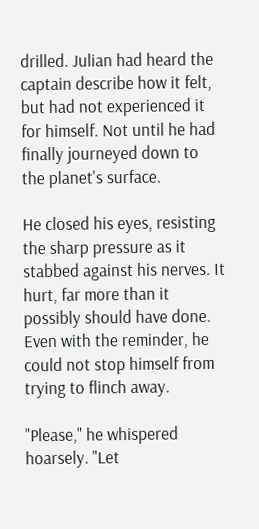drilled. Julian had heard the captain describe how it felt, but had not experienced it for himself. Not until he had finally journeyed down to the planet's surface.

He closed his eyes, resisting the sharp pressure as it stabbed against his nerves. It hurt, far more than it possibly should have done. Even with the reminder, he could not stop himself from trying to flinch away.

"Please," he whispered hoarsely. "Let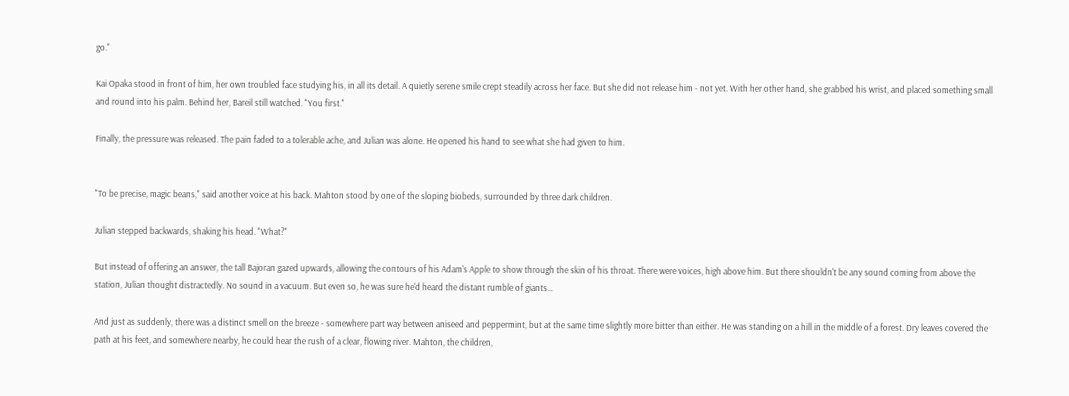go."

Kai Opaka stood in front of him, her own troubled face studying his, in all its detail. A quietly serene smile crept steadily across her face. But she did not release him - not yet. With her other hand, she grabbed his wrist, and placed something small and round into his palm. Behind her, Bareil still watched. "You first."

Finally, the pressure was released. The pain faded to a tolerable ache, and Julian was alone. He opened his hand to see what she had given to him.


"To be precise, magic beans," said another voice at his back. Mahton stood by one of the sloping biobeds, surrounded by three dark children.

Julian stepped backwards, shaking his head. "What?"

But instead of offering an answer, the tall Bajoran gazed upwards, allowing the contours of his Adam's Apple to show through the skin of his throat. There were voices, high above him. But there shouldn't be any sound coming from above the station, Julian thought distractedly. No sound in a vacuum. But even so, he was sure he'd heard the distant rumble of giants…

And just as suddenly, there was a distinct smell on the breeze - somewhere part way between aniseed and peppermint, but at the same time slightly more bitter than either. He was standing on a hill in the middle of a forest. Dry leaves covered the path at his feet, and somewhere nearby, he could hear the rush of a clear, flowing river. Mahton, the children,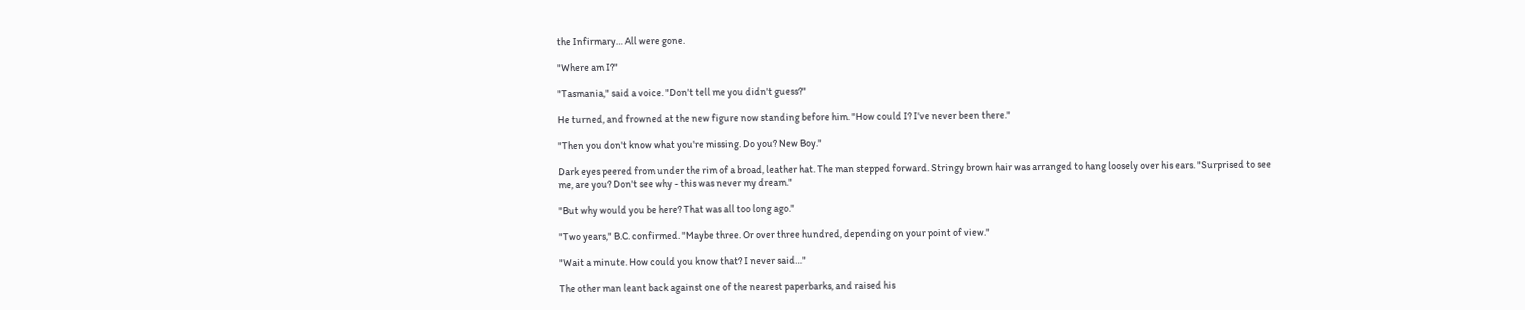the Infirmary… All were gone.

"Where am I?"

"Tasmania," said a voice. "Don't tell me you didn't guess?"

He turned, and frowned at the new figure now standing before him. "How could I? I've never been there."

"Then you don't know what you're missing. Do you? New Boy."

Dark eyes peered from under the rim of a broad, leather hat. The man stepped forward. Stringy brown hair was arranged to hang loosely over his ears. "Surprised to see me, are you? Don't see why - this was never my dream."

"But why would you be here? That was all too long ago."

"Two years," B.C. confirmed. "Maybe three. Or over three hundred, depending on your point of view."

"Wait a minute. How could you know that? I never said…"

The other man leant back against one of the nearest paperbarks, and raised his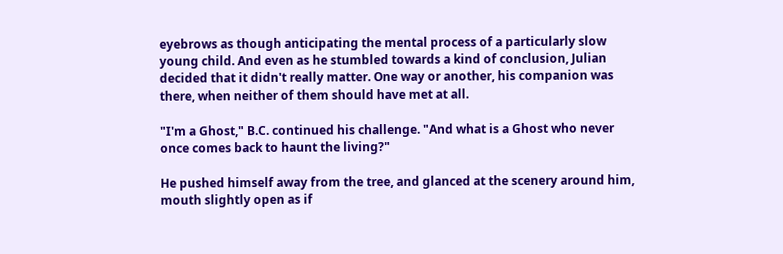eyebrows as though anticipating the mental process of a particularly slow young child. And even as he stumbled towards a kind of conclusion, Julian decided that it didn't really matter. One way or another, his companion was there, when neither of them should have met at all.

"I'm a Ghost," B.C. continued his challenge. "And what is a Ghost who never once comes back to haunt the living?"

He pushed himself away from the tree, and glanced at the scenery around him, mouth slightly open as if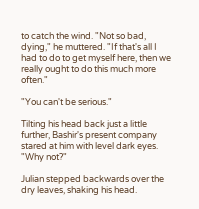to catch the wind. "Not so bad, dying," he muttered. "If that's all I had to do to get myself here, then we really ought to do this much more often."

"You can't be serious."

Tilting his head back just a little further, Bashir's present company stared at him with level dark eyes. "Why not?"

Julian stepped backwards over the dry leaves, shaking his head.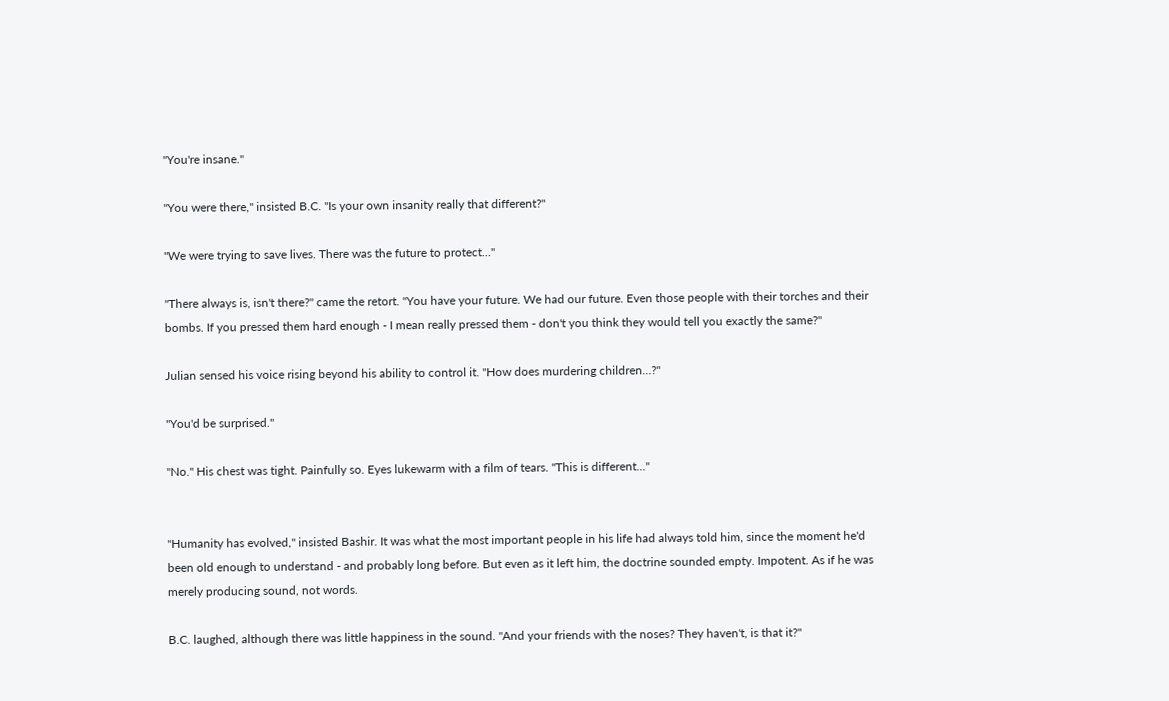"You're insane."

"You were there," insisted B.C. "Is your own insanity really that different?"

"We were trying to save lives. There was the future to protect…"

"There always is, isn't there?" came the retort. "You have your future. We had our future. Even those people with their torches and their bombs. If you pressed them hard enough - I mean really pressed them - don't you think they would tell you exactly the same?"

Julian sensed his voice rising beyond his ability to control it. "How does murdering children…?"

"You'd be surprised."

"No." His chest was tight. Painfully so. Eyes lukewarm with a film of tears. "This is different..."


"Humanity has evolved," insisted Bashir. It was what the most important people in his life had always told him, since the moment he'd been old enough to understand - and probably long before. But even as it left him, the doctrine sounded empty. Impotent. As if he was merely producing sound, not words.

B.C. laughed, although there was little happiness in the sound. "And your friends with the noses? They haven't, is that it?"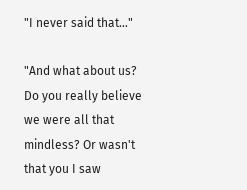"I never said that…"

"And what about us? Do you really believe we were all that mindless? Or wasn't that you I saw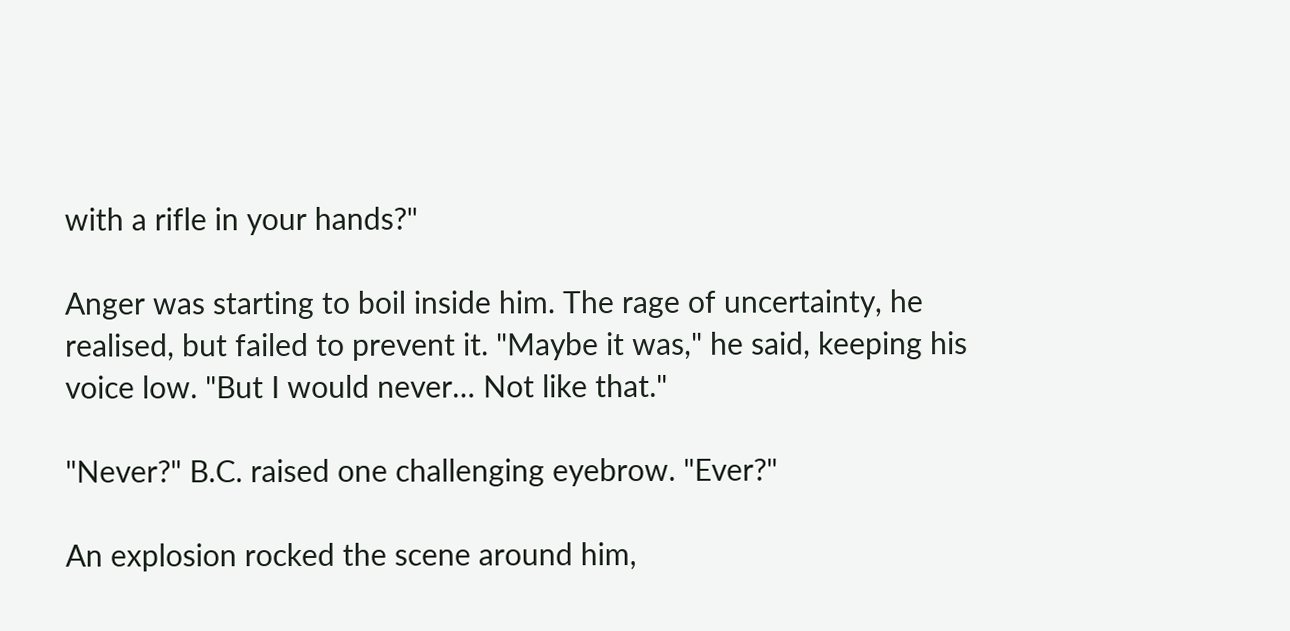with a rifle in your hands?"

Anger was starting to boil inside him. The rage of uncertainty, he realised, but failed to prevent it. "Maybe it was," he said, keeping his voice low. "But I would never… Not like that."

"Never?" B.C. raised one challenging eyebrow. "Ever?"

An explosion rocked the scene around him,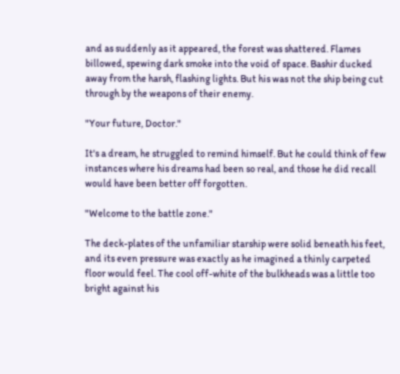and as suddenly as it appeared, the forest was shattered. Flames billowed, spewing dark smoke into the void of space. Bashir ducked away from the harsh, flashing lights. But his was not the ship being cut through by the weapons of their enemy.

"Your future, Doctor."

It's a dream, he struggled to remind himself. But he could think of few instances where his dreams had been so real, and those he did recall would have been better off forgotten.

"Welcome to the battle zone."

The deck-plates of the unfamiliar starship were solid beneath his feet, and its even pressure was exactly as he imagined a thinly carpeted floor would feel. The cool off-white of the bulkheads was a little too bright against his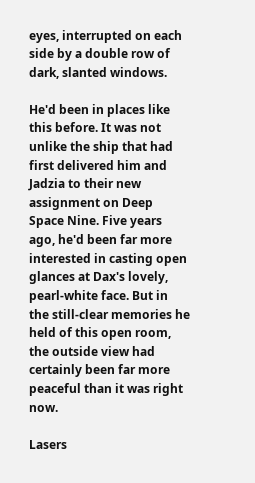eyes, interrupted on each side by a double row of dark, slanted windows.

He'd been in places like this before. It was not unlike the ship that had first delivered him and Jadzia to their new assignment on Deep Space Nine. Five years ago, he'd been far more interested in casting open glances at Dax's lovely, pearl-white face. But in the still-clear memories he held of this open room, the outside view had certainly been far more peaceful than it was right now.

Lasers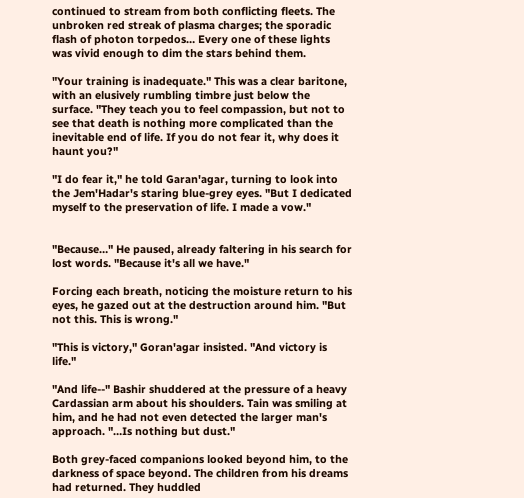continued to stream from both conflicting fleets. The unbroken red streak of plasma charges; the sporadic flash of photon torpedos… Every one of these lights was vivid enough to dim the stars behind them.

"Your training is inadequate." This was a clear baritone, with an elusively rumbling timbre just below the surface. "They teach you to feel compassion, but not to see that death is nothing more complicated than the inevitable end of life. If you do not fear it, why does it haunt you?"

"I do fear it," he told Garan'agar, turning to look into the Jem'Hadar's staring blue-grey eyes. "But I dedicated myself to the preservation of life. I made a vow."


"Because…" He paused, already faltering in his search for lost words. "Because it's all we have."

Forcing each breath, noticing the moisture return to his eyes, he gazed out at the destruction around him. "But not this. This is wrong."

"This is victory," Goran'agar insisted. "And victory is life."

"And life--" Bashir shuddered at the pressure of a heavy Cardassian arm about his shoulders. Tain was smiling at him, and he had not even detected the larger man's approach. "…Is nothing but dust."

Both grey-faced companions looked beyond him, to the darkness of space beyond. The children from his dreams had returned. They huddled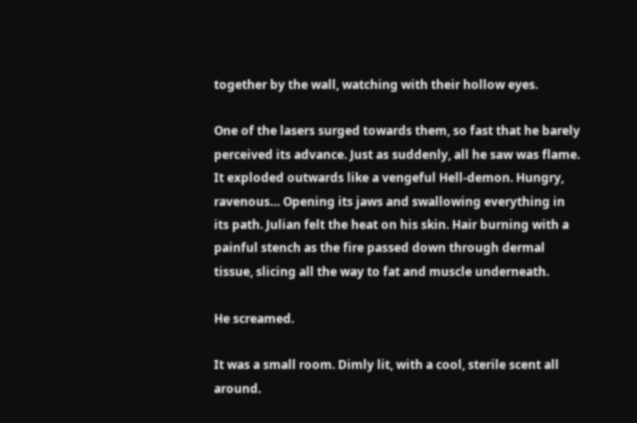together by the wall, watching with their hollow eyes.

One of the lasers surged towards them, so fast that he barely perceived its advance. Just as suddenly, all he saw was flame. It exploded outwards like a vengeful Hell-demon. Hungry, ravenous… Opening its jaws and swallowing everything in its path. Julian felt the heat on his skin. Hair burning with a painful stench as the fire passed down through dermal tissue, slicing all the way to fat and muscle underneath.

He screamed.

It was a small room. Dimly lit, with a cool, sterile scent all around.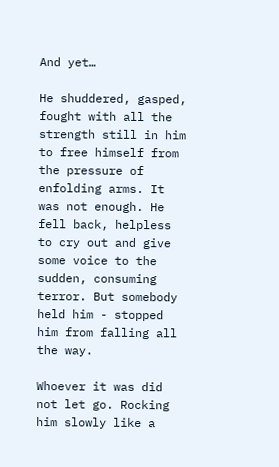And yet…

He shuddered, gasped, fought with all the strength still in him to free himself from the pressure of enfolding arms. It was not enough. He fell back, helpless to cry out and give some voice to the sudden, consuming terror. But somebody held him - stopped him from falling all the way.

Whoever it was did not let go. Rocking him slowly like a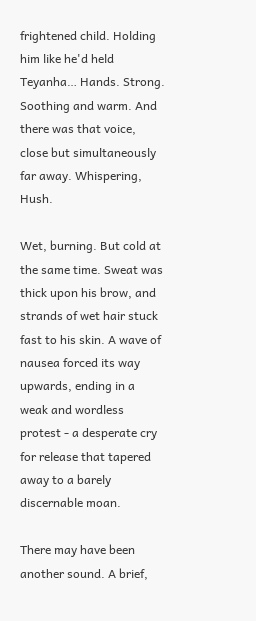frightened child. Holding him like he'd held Teyanha… Hands. Strong. Soothing and warm. And there was that voice, close but simultaneously far away. Whispering, Hush.

Wet, burning. But cold at the same time. Sweat was thick upon his brow, and strands of wet hair stuck fast to his skin. A wave of nausea forced its way upwards, ending in a weak and wordless protest - a desperate cry for release that tapered away to a barely discernable moan.

There may have been another sound. A brief,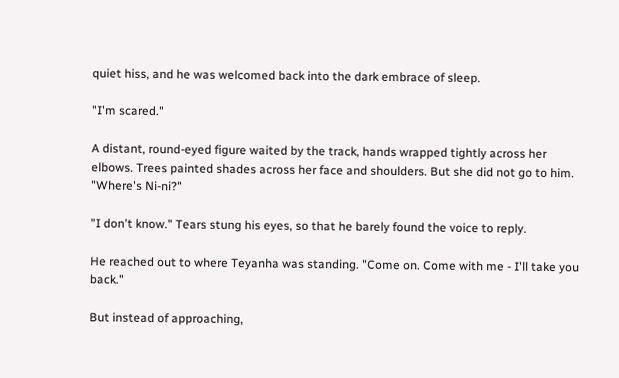quiet hiss, and he was welcomed back into the dark embrace of sleep.

"I'm scared."

A distant, round-eyed figure waited by the track, hands wrapped tightly across her elbows. Trees painted shades across her face and shoulders. But she did not go to him. "Where's Ni-ni?"

"I don't know." Tears stung his eyes, so that he barely found the voice to reply.

He reached out to where Teyanha was standing. "Come on. Come with me - I'll take you back."

But instead of approaching,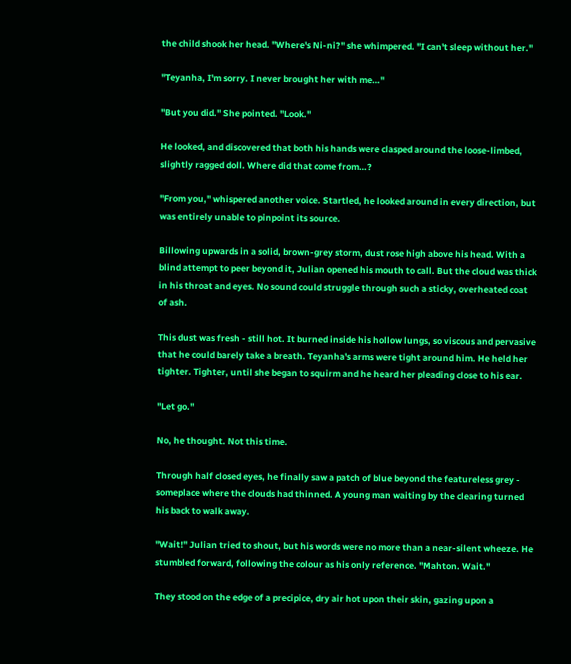the child shook her head. "Where's Ni-ni?" she whimpered. "I can't sleep without her."

"Teyanha, I'm sorry. I never brought her with me…"

"But you did." She pointed. "Look."

He looked, and discovered that both his hands were clasped around the loose-limbed, slightly ragged doll. Where did that come from…?

"From you," whispered another voice. Startled, he looked around in every direction, but was entirely unable to pinpoint its source.

Billowing upwards in a solid, brown-grey storm, dust rose high above his head. With a blind attempt to peer beyond it, Julian opened his mouth to call. But the cloud was thick in his throat and eyes. No sound could struggle through such a sticky, overheated coat of ash.

This dust was fresh - still hot. It burned inside his hollow lungs, so viscous and pervasive that he could barely take a breath. Teyanha's arms were tight around him. He held her tighter. Tighter, until she began to squirm and he heard her pleading close to his ear.

"Let go."

No, he thought. Not this time.

Through half closed eyes, he finally saw a patch of blue beyond the featureless grey - someplace where the clouds had thinned. A young man waiting by the clearing turned his back to walk away.

"Wait!" Julian tried to shout, but his words were no more than a near-silent wheeze. He stumbled forward, following the colour as his only reference. "Mahton. Wait."

They stood on the edge of a precipice, dry air hot upon their skin, gazing upon a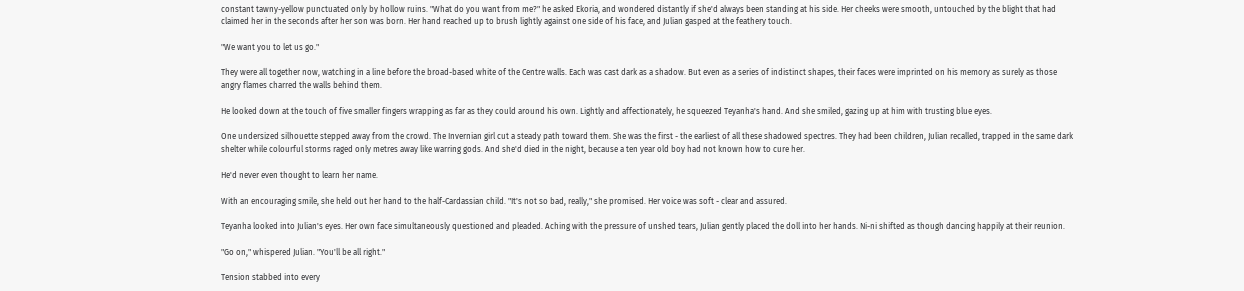constant tawny-yellow punctuated only by hollow ruins. "What do you want from me?" he asked Ekoria, and wondered distantly if she'd always been standing at his side. Her cheeks were smooth, untouched by the blight that had claimed her in the seconds after her son was born. Her hand reached up to brush lightly against one side of his face, and Julian gasped at the feathery touch.

"We want you to let us go."

They were all together now, watching in a line before the broad-based white of the Centre walls. Each was cast dark as a shadow. But even as a series of indistinct shapes, their faces were imprinted on his memory as surely as those angry flames charred the walls behind them.

He looked down at the touch of five smaller fingers wrapping as far as they could around his own. Lightly and affectionately, he squeezed Teyanha's hand. And she smiled, gazing up at him with trusting blue eyes.

One undersized silhouette stepped away from the crowd. The Invernian girl cut a steady path toward them. She was the first - the earliest of all these shadowed spectres. They had been children, Julian recalled, trapped in the same dark shelter while colourful storms raged only metres away like warring gods. And she'd died in the night, because a ten year old boy had not known how to cure her.

He'd never even thought to learn her name.

With an encouraging smile, she held out her hand to the half-Cardassian child. "It's not so bad, really," she promised. Her voice was soft - clear and assured.

Teyanha looked into Julian's eyes. Her own face simultaneously questioned and pleaded. Aching with the pressure of unshed tears, Julian gently placed the doll into her hands. Ni-ni shifted as though dancing happily at their reunion.

"Go on," whispered Julian. "You'll be all right."

Tension stabbed into every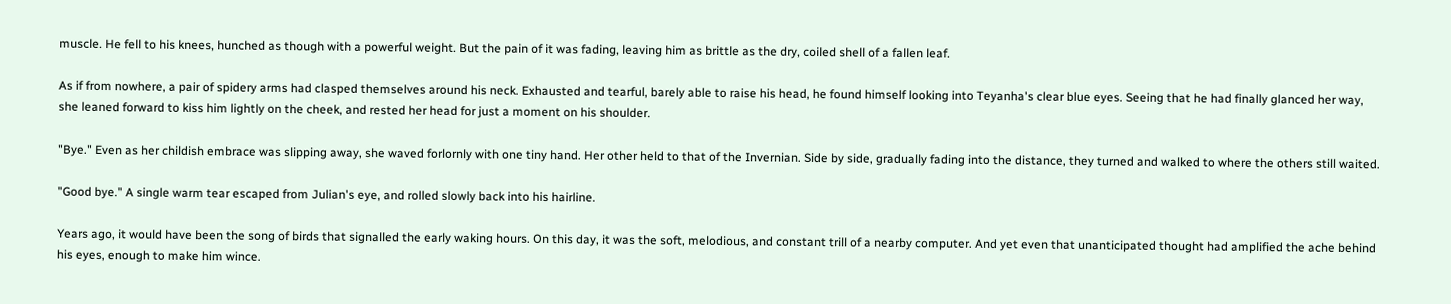muscle. He fell to his knees, hunched as though with a powerful weight. But the pain of it was fading, leaving him as brittle as the dry, coiled shell of a fallen leaf.

As if from nowhere, a pair of spidery arms had clasped themselves around his neck. Exhausted and tearful, barely able to raise his head, he found himself looking into Teyanha's clear blue eyes. Seeing that he had finally glanced her way, she leaned forward to kiss him lightly on the cheek, and rested her head for just a moment on his shoulder.

"Bye." Even as her childish embrace was slipping away, she waved forlornly with one tiny hand. Her other held to that of the Invernian. Side by side, gradually fading into the distance, they turned and walked to where the others still waited.

"Good bye." A single warm tear escaped from Julian's eye, and rolled slowly back into his hairline.

Years ago, it would have been the song of birds that signalled the early waking hours. On this day, it was the soft, melodious, and constant trill of a nearby computer. And yet even that unanticipated thought had amplified the ache behind his eyes, enough to make him wince.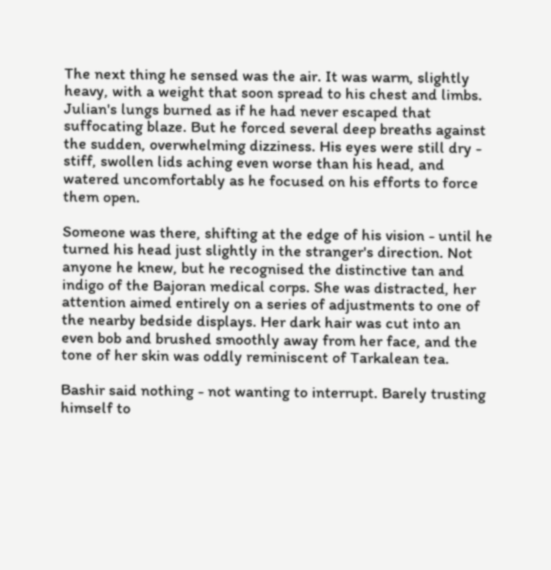The next thing he sensed was the air. It was warm, slightly heavy, with a weight that soon spread to his chest and limbs. Julian's lungs burned as if he had never escaped that suffocating blaze. But he forced several deep breaths against the sudden, overwhelming dizziness. His eyes were still dry - stiff, swollen lids aching even worse than his head, and watered uncomfortably as he focused on his efforts to force them open.

Someone was there, shifting at the edge of his vision - until he turned his head just slightly in the stranger's direction. Not anyone he knew, but he recognised the distinctive tan and indigo of the Bajoran medical corps. She was distracted, her attention aimed entirely on a series of adjustments to one of the nearby bedside displays. Her dark hair was cut into an even bob and brushed smoothly away from her face, and the tone of her skin was oddly reminiscent of Tarkalean tea.

Bashir said nothing - not wanting to interrupt. Barely trusting himself to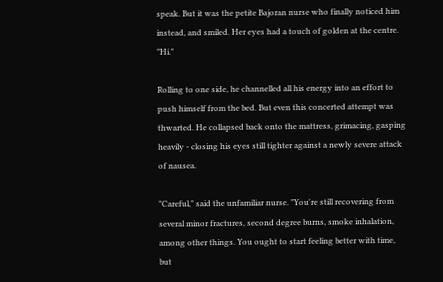speak. But it was the petite Bajoran nurse who finally noticed him instead, and smiled. Her eyes had a touch of golden at the centre. "Hi."

Rolling to one side, he channelled all his energy into an effort to push himself from the bed. But even this concerted attempt was thwarted. He collapsed back onto the mattress, grimacing, gasping heavily - closing his eyes still tighter against a newly severe attack of nausea.

"Careful," said the unfamiliar nurse. "You're still recovering from several minor fractures, second degree burns, smoke inhalation, among other things. You ought to start feeling better with time, but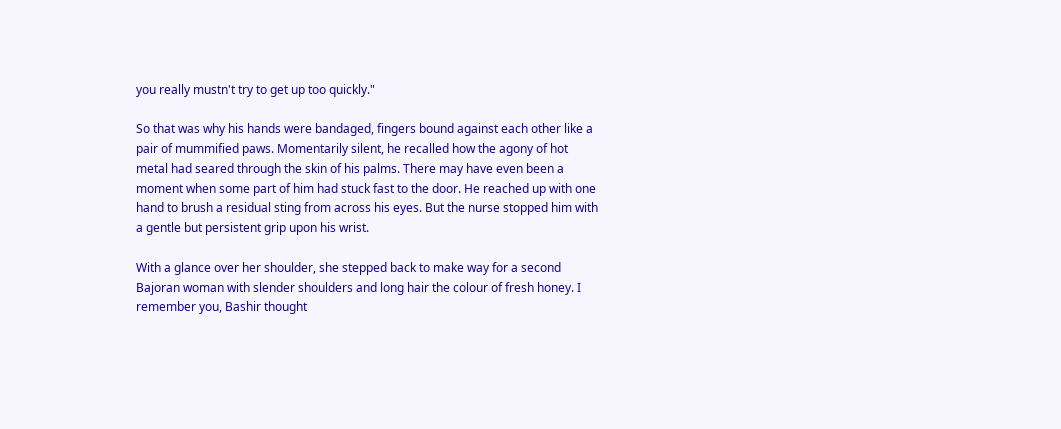you really mustn't try to get up too quickly."

So that was why his hands were bandaged, fingers bound against each other like a pair of mummified paws. Momentarily silent, he recalled how the agony of hot metal had seared through the skin of his palms. There may have even been a moment when some part of him had stuck fast to the door. He reached up with one hand to brush a residual sting from across his eyes. But the nurse stopped him with a gentle but persistent grip upon his wrist.

With a glance over her shoulder, she stepped back to make way for a second Bajoran woman with slender shoulders and long hair the colour of fresh honey. I remember you, Bashir thought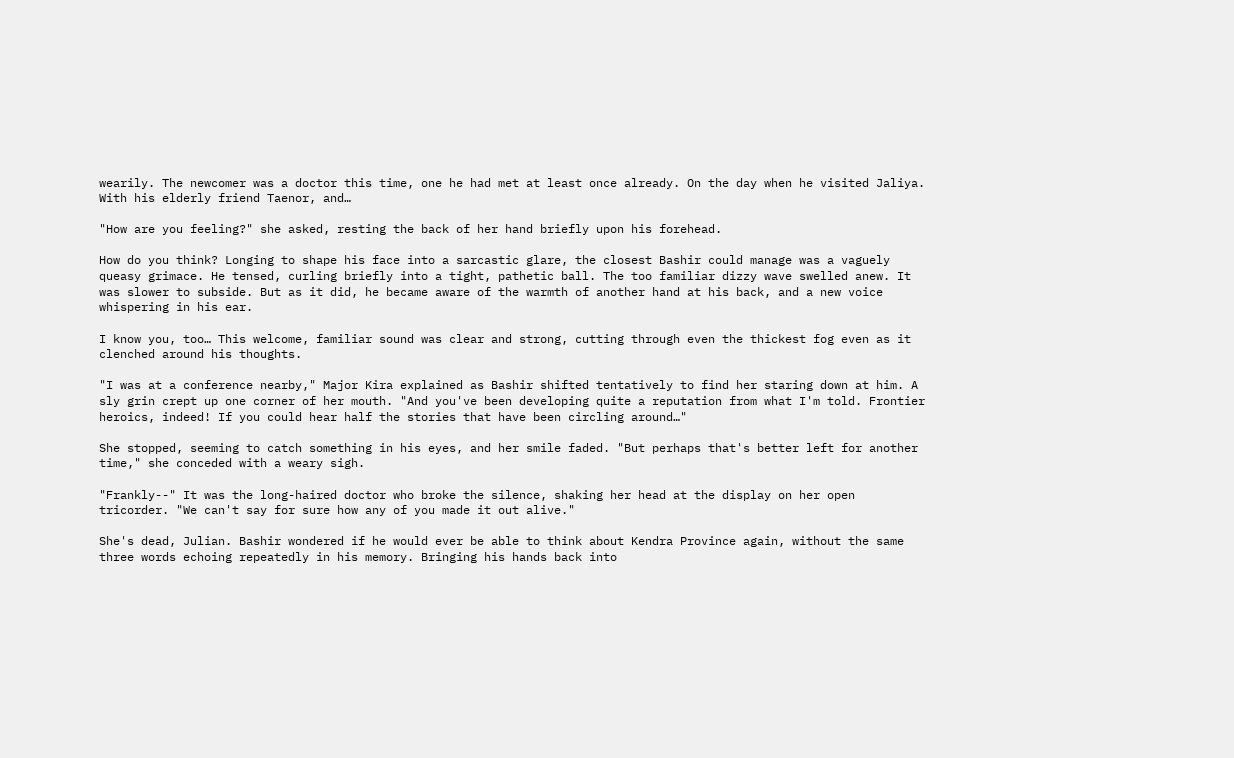wearily. The newcomer was a doctor this time, one he had met at least once already. On the day when he visited Jaliya. With his elderly friend Taenor, and…

"How are you feeling?" she asked, resting the back of her hand briefly upon his forehead.

How do you think? Longing to shape his face into a sarcastic glare, the closest Bashir could manage was a vaguely queasy grimace. He tensed, curling briefly into a tight, pathetic ball. The too familiar dizzy wave swelled anew. It was slower to subside. But as it did, he became aware of the warmth of another hand at his back, and a new voice whispering in his ear.

I know you, too… This welcome, familiar sound was clear and strong, cutting through even the thickest fog even as it clenched around his thoughts.

"I was at a conference nearby," Major Kira explained as Bashir shifted tentatively to find her staring down at him. A sly grin crept up one corner of her mouth. "And you've been developing quite a reputation from what I'm told. Frontier heroics, indeed! If you could hear half the stories that have been circling around…"

She stopped, seeming to catch something in his eyes, and her smile faded. "But perhaps that's better left for another time," she conceded with a weary sigh.

"Frankly--" It was the long-haired doctor who broke the silence, shaking her head at the display on her open tricorder. "We can't say for sure how any of you made it out alive."

She's dead, Julian. Bashir wondered if he would ever be able to think about Kendra Province again, without the same three words echoing repeatedly in his memory. Bringing his hands back into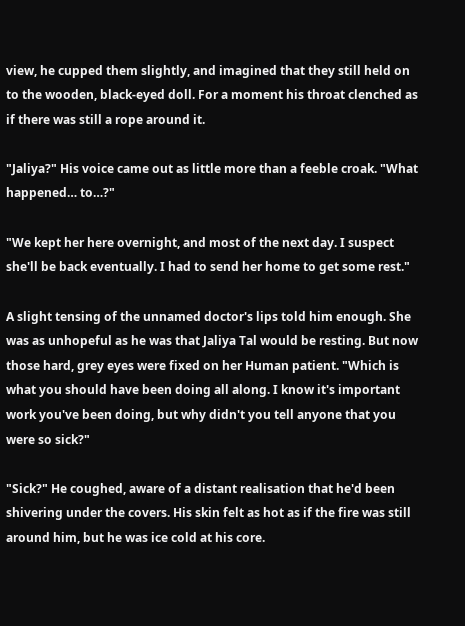view, he cupped them slightly, and imagined that they still held on to the wooden, black-eyed doll. For a moment his throat clenched as if there was still a rope around it.

"Jaliya?" His voice came out as little more than a feeble croak. "What happened… to…?"

"We kept her here overnight, and most of the next day. I suspect she'll be back eventually. I had to send her home to get some rest."

A slight tensing of the unnamed doctor's lips told him enough. She was as unhopeful as he was that Jaliya Tal would be resting. But now those hard, grey eyes were fixed on her Human patient. "Which is what you should have been doing all along. I know it's important work you've been doing, but why didn't you tell anyone that you were so sick?"

"Sick?" He coughed, aware of a distant realisation that he'd been shivering under the covers. His skin felt as hot as if the fire was still around him, but he was ice cold at his core.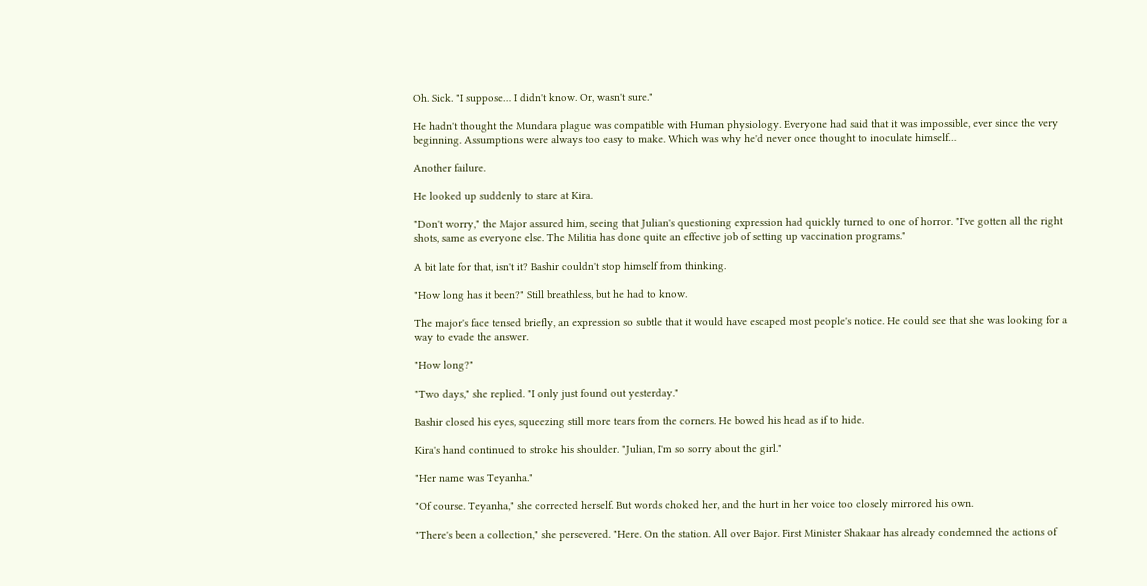Oh. Sick. "I suppose… I didn't know. Or, wasn't sure."

He hadn't thought the Mundara plague was compatible with Human physiology. Everyone had said that it was impossible, ever since the very beginning. Assumptions were always too easy to make. Which was why he'd never once thought to inoculate himself…

Another failure.

He looked up suddenly to stare at Kira.

"Don't worry," the Major assured him, seeing that Julian's questioning expression had quickly turned to one of horror. "I've gotten all the right shots, same as everyone else. The Militia has done quite an effective job of setting up vaccination programs."

A bit late for that, isn't it? Bashir couldn't stop himself from thinking.

"How long has it been?" Still breathless, but he had to know.

The major's face tensed briefly, an expression so subtle that it would have escaped most people's notice. He could see that she was looking for a way to evade the answer.

"How long?"

"Two days," she replied. "I only just found out yesterday."

Bashir closed his eyes, squeezing still more tears from the corners. He bowed his head as if to hide.

Kira's hand continued to stroke his shoulder. "Julian, I'm so sorry about the girl."

"Her name was Teyanha."

"Of course. Teyanha," she corrected herself. But words choked her, and the hurt in her voice too closely mirrored his own.

"There's been a collection," she persevered. "Here. On the station. All over Bajor. First Minister Shakaar has already condemned the actions of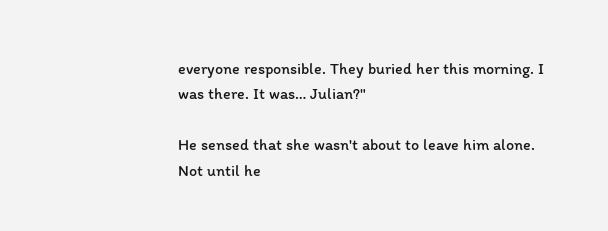everyone responsible. They buried her this morning. I was there. It was… Julian?"

He sensed that she wasn't about to leave him alone. Not until he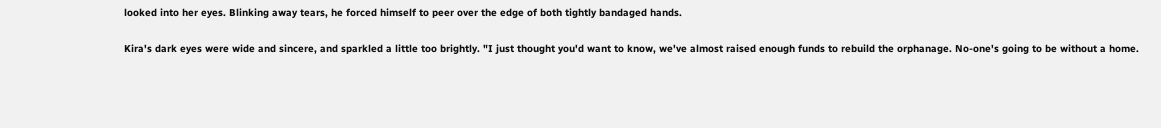looked into her eyes. Blinking away tears, he forced himself to peer over the edge of both tightly bandaged hands.

Kira's dark eyes were wide and sincere, and sparkled a little too brightly. "I just thought you'd want to know, we've almost raised enough funds to rebuild the orphanage. No-one's going to be without a home.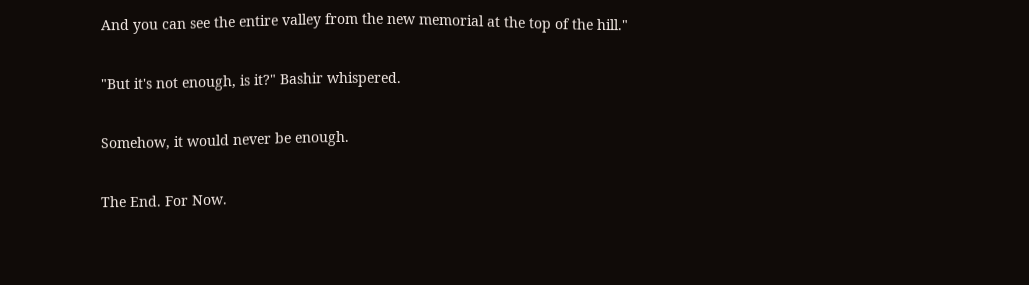And you can see the entire valley from the new memorial at the top of the hill."

"But it's not enough, is it?" Bashir whispered.

Somehow, it would never be enough.

The End. For Now.